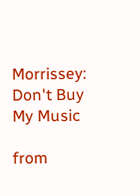Morrissey: Don't Buy My Music

from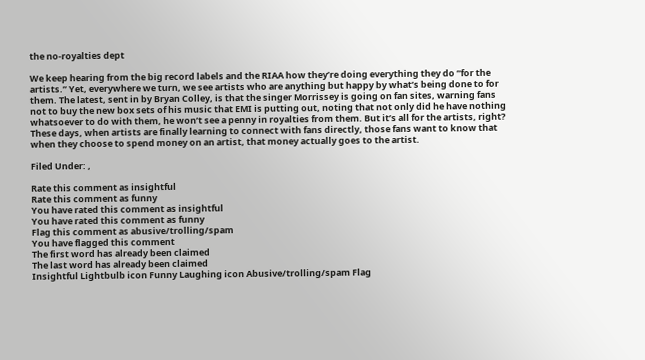the no-royalties dept

We keep hearing from the big record labels and the RIAA how they’re doing everything they do “for the artists.” Yet, everywhere we turn, we see artists who are anything but happy by what’s being done to for them. The latest, sent in by Bryan Colley, is that the singer Morrissey is going on fan sites, warning fans not to buy the new box sets of his music that EMI is putting out, noting that not only did he have nothing whatsoever to do with them, he won’t see a penny in royalties from them. But it’s all for the artists, right? These days, when artists are finally learning to connect with fans directly, those fans want to know that when they choose to spend money on an artist, that money actually goes to the artist.

Filed Under: ,

Rate this comment as insightful
Rate this comment as funny
You have rated this comment as insightful
You have rated this comment as funny
Flag this comment as abusive/trolling/spam
You have flagged this comment
The first word has already been claimed
The last word has already been claimed
Insightful Lightbulb icon Funny Laughing icon Abusive/trolling/spam Flag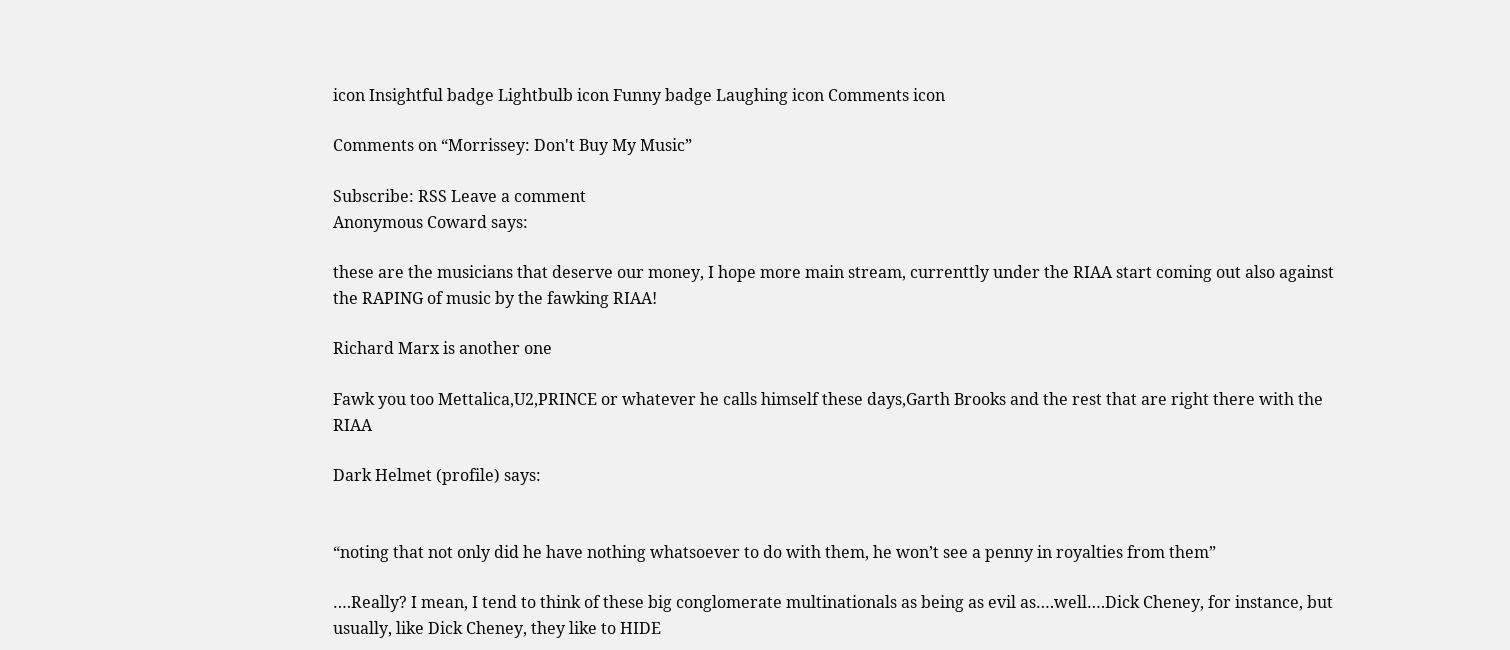icon Insightful badge Lightbulb icon Funny badge Laughing icon Comments icon

Comments on “Morrissey: Don't Buy My Music”

Subscribe: RSS Leave a comment
Anonymous Coward says:

these are the musicians that deserve our money, I hope more main stream, currenttly under the RIAA start coming out also against the RAPING of music by the fawking RIAA!

Richard Marx is another one

Fawk you too Mettalica,U2,PRINCE or whatever he calls himself these days,Garth Brooks and the rest that are right there with the RIAA

Dark Helmet (profile) says:


“noting that not only did he have nothing whatsoever to do with them, he won’t see a penny in royalties from them”

….Really? I mean, I tend to think of these big conglomerate multinationals as being as evil as….well….Dick Cheney, for instance, but usually, like Dick Cheney, they like to HIDE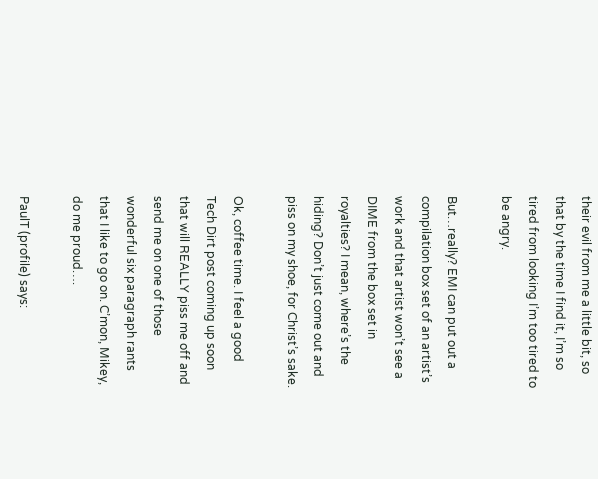their evil from me a little bit, so that by the time I find it, I’m so tired from looking I’m too tired to be angry.

But…really? EMI can put out a compilation box set of an artist’s work and that artist won’t see a DIME from the box set in royalties? I mean, where’s the hiding? Don’t just come out and piss on my shoe, for Christ’s sake.

Ok, coffee time. I feel a good Tech Dirt post coming up soon that will REALLY piss me off and send me on one of those wonderful six paragraph rants that I like to go on. C’mon, Mikey, do me proud….

PaulT (profile) says: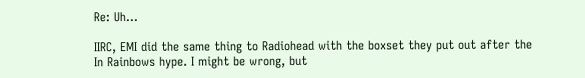Re: Uh...

IIRC, EMI did the same thing to Radiohead with the boxset they put out after the In Rainbows hype. I might be wrong, but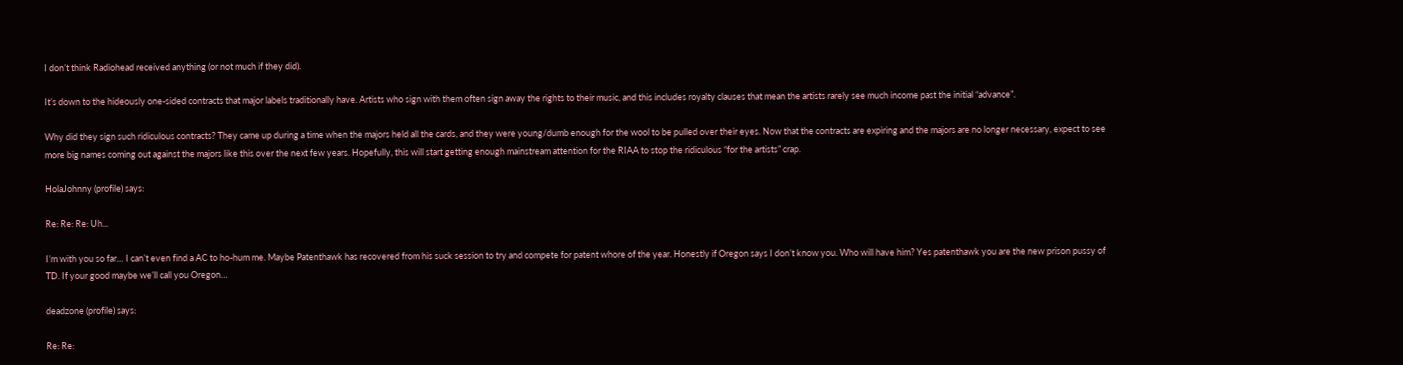I don’t think Radiohead received anything (or not much if they did).

It’s down to the hideously one-sided contracts that major labels traditionally have. Artists who sign with them often sign away the rights to their music, and this includes royalty clauses that mean the artists rarely see much income past the initial “advance”.

Why did they sign such ridiculous contracts? They came up during a time when the majors held all the cards, and they were young/dumb enough for the wool to be pulled over their eyes. Now that the contracts are expiring and the majors are no longer necessary, expect to see more big names coming out against the majors like this over the next few years. Hopefully, this will start getting enough mainstream attention for the RIAA to stop the ridiculous “for the artists” crap.

HolaJohnny (profile) says:

Re: Re: Re: Uh...

I’m with you so far… I can’t even find a AC to ho-hum me. Maybe Patenthawk has recovered from his suck session to try and compete for patent whore of the year. Honestly if Oregon says I don’t know you. Who will have him? Yes patenthawk you are the new prison pussy of TD. If your good maybe we’ll call you Oregon…

deadzone (profile) says:

Re: Re: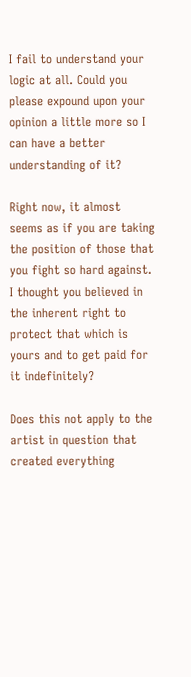I fail to understand your logic at all. Could you please expound upon your opinion a little more so I can have a better understanding of it?

Right now, it almost seems as if you are taking the position of those that you fight so hard against. I thought you believed in the inherent right to protect that which is yours and to get paid for it indefinitely?

Does this not apply to the artist in question that created everything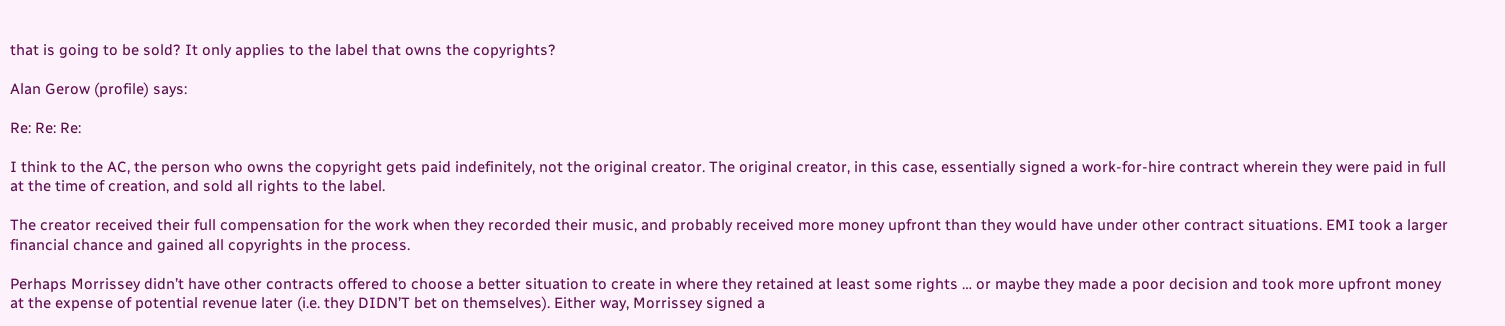that is going to be sold? It only applies to the label that owns the copyrights?

Alan Gerow (profile) says:

Re: Re: Re:

I think to the AC, the person who owns the copyright gets paid indefinitely, not the original creator. The original creator, in this case, essentially signed a work-for-hire contract wherein they were paid in full at the time of creation, and sold all rights to the label.

The creator received their full compensation for the work when they recorded their music, and probably received more money upfront than they would have under other contract situations. EMI took a larger financial chance and gained all copyrights in the process.

Perhaps Morrissey didn’t have other contracts offered to choose a better situation to create in where they retained at least some rights … or maybe they made a poor decision and took more upfront money at the expense of potential revenue later (i.e. they DIDN’T bet on themselves). Either way, Morrissey signed a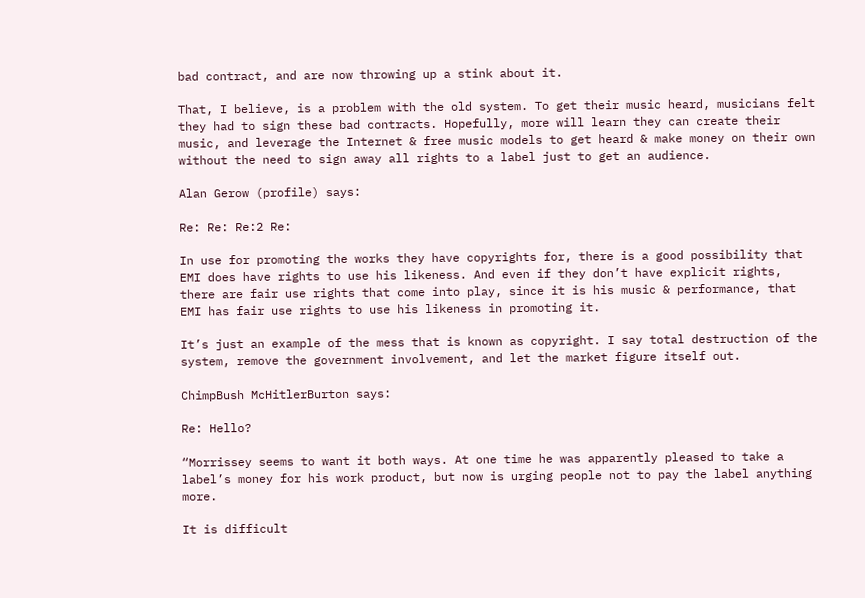bad contract, and are now throwing up a stink about it.

That, I believe, is a problem with the old system. To get their music heard, musicians felt they had to sign these bad contracts. Hopefully, more will learn they can create their music, and leverage the Internet & free music models to get heard & make money on their own without the need to sign away all rights to a label just to get an audience.

Alan Gerow (profile) says:

Re: Re: Re:2 Re:

In use for promoting the works they have copyrights for, there is a good possibility that EMI does have rights to use his likeness. And even if they don’t have explicit rights, there are fair use rights that come into play, since it is his music & performance, that EMI has fair use rights to use his likeness in promoting it.

It’s just an example of the mess that is known as copyright. I say total destruction of the system, remove the government involvement, and let the market figure itself out.

ChimpBush McHitlerBurton says:

Re: Hello?

“Morrissey seems to want it both ways. At one time he was apparently pleased to take a label’s money for his work product, but now is urging people not to pay the label anything more.

It is difficult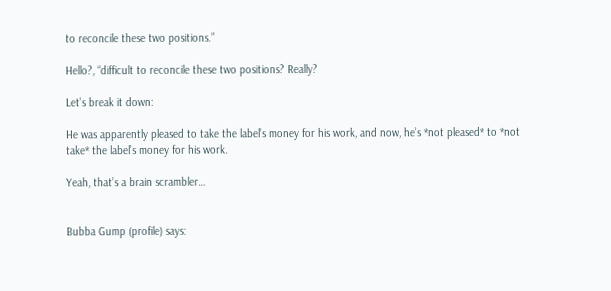to reconcile these two positions.”

Hello?, “difficult to reconcile these two positions? Really?

Let’s break it down:

He was apparently pleased to take the label’s money for his work, and now, he’s *not pleased* to *not take* the label’s money for his work.

Yeah, that’s a brain scrambler…


Bubba Gump (profile) says: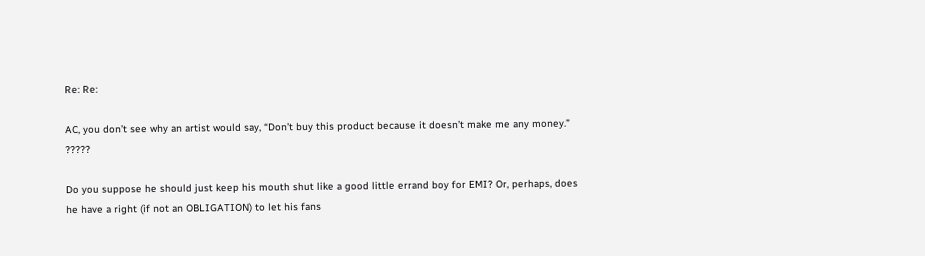Re: Re:

AC, you don’t see why an artist would say, “Don’t buy this product because it doesn’t make me any money.” ?????

Do you suppose he should just keep his mouth shut like a good little errand boy for EMI? Or, perhaps, does he have a right (if not an OBLIGATION) to let his fans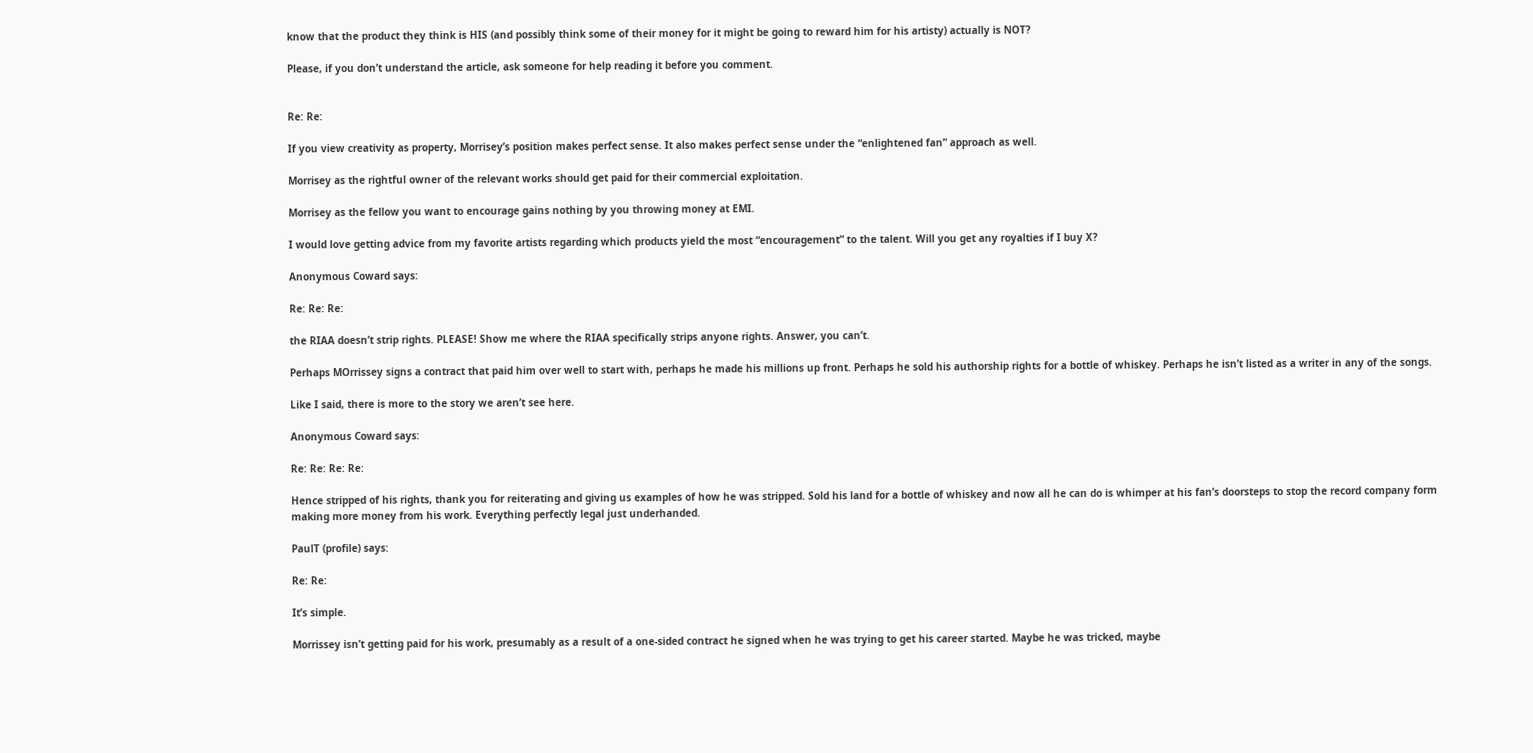know that the product they think is HIS (and possibly think some of their money for it might be going to reward him for his artisty) actually is NOT?

Please, if you don’t understand the article, ask someone for help reading it before you comment.


Re: Re:

If you view creativity as property, Morrisey’s position makes perfect sense. It also makes perfect sense under the “enlightened fan” approach as well.

Morrisey as the rightful owner of the relevant works should get paid for their commercial exploitation.

Morrisey as the fellow you want to encourage gains nothing by you throwing money at EMI.

I would love getting advice from my favorite artists regarding which products yield the most “encouragement” to the talent. Will you get any royalties if I buy X?

Anonymous Coward says:

Re: Re: Re:

the RIAA doesn’t strip rights. PLEASE! Show me where the RIAA specifically strips anyone rights. Answer, you can’t.

Perhaps MOrrissey signs a contract that paid him over well to start with, perhaps he made his millions up front. Perhaps he sold his authorship rights for a bottle of whiskey. Perhaps he isn’t listed as a writer in any of the songs.

Like I said, there is more to the story we aren’t see here.

Anonymous Coward says:

Re: Re: Re: Re:

Hence stripped of his rights, thank you for reiterating and giving us examples of how he was stripped. Sold his land for a bottle of whiskey and now all he can do is whimper at his fan’s doorsteps to stop the record company form making more money from his work. Everything perfectly legal just underhanded.

PaulT (profile) says:

Re: Re:

It’s simple.

Morrissey isn’t getting paid for his work, presumably as a result of a one-sided contract he signed when he was trying to get his career started. Maybe he was tricked, maybe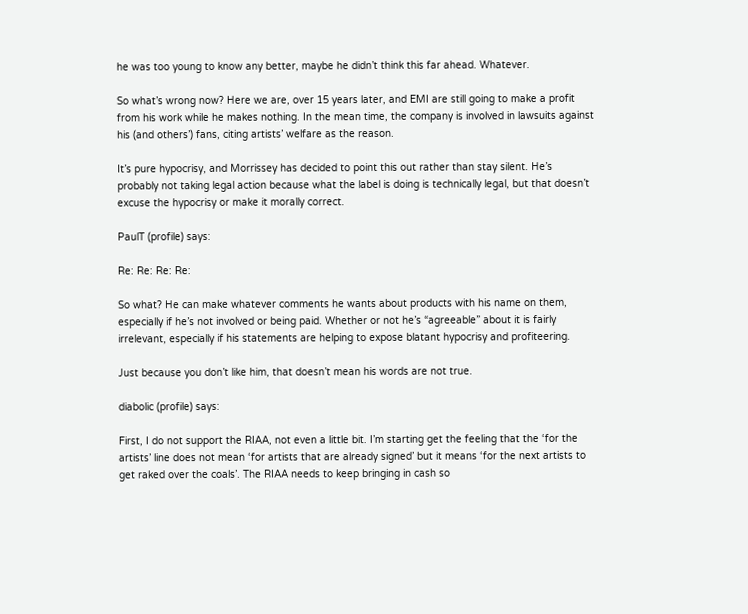he was too young to know any better, maybe he didn’t think this far ahead. Whatever.

So what’s wrong now? Here we are, over 15 years later, and EMI are still going to make a profit from his work while he makes nothing. In the mean time, the company is involved in lawsuits against his (and others’) fans, citing artists’ welfare as the reason.

It’s pure hypocrisy, and Morrissey has decided to point this out rather than stay silent. He’s probably not taking legal action because what the label is doing is technically legal, but that doesn’t excuse the hypocrisy or make it morally correct.

PaulT (profile) says:

Re: Re: Re: Re:

So what? He can make whatever comments he wants about products with his name on them, especially if he’s not involved or being paid. Whether or not he’s “agreeable” about it is fairly irrelevant, especially if his statements are helping to expose blatant hypocrisy and profiteering.

Just because you don’t like him, that doesn’t mean his words are not true.

diabolic (profile) says:

First, I do not support the RIAA, not even a little bit. I’m starting get the feeling that the ‘for the artists’ line does not mean ‘for artists that are already signed’ but it means ‘for the next artists to get raked over the coals’. The RIAA needs to keep bringing in cash so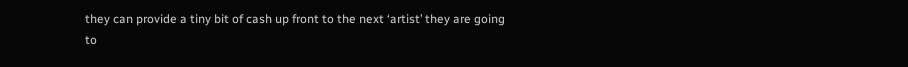they can provide a tiny bit of cash up front to the next ‘artist’ they are going to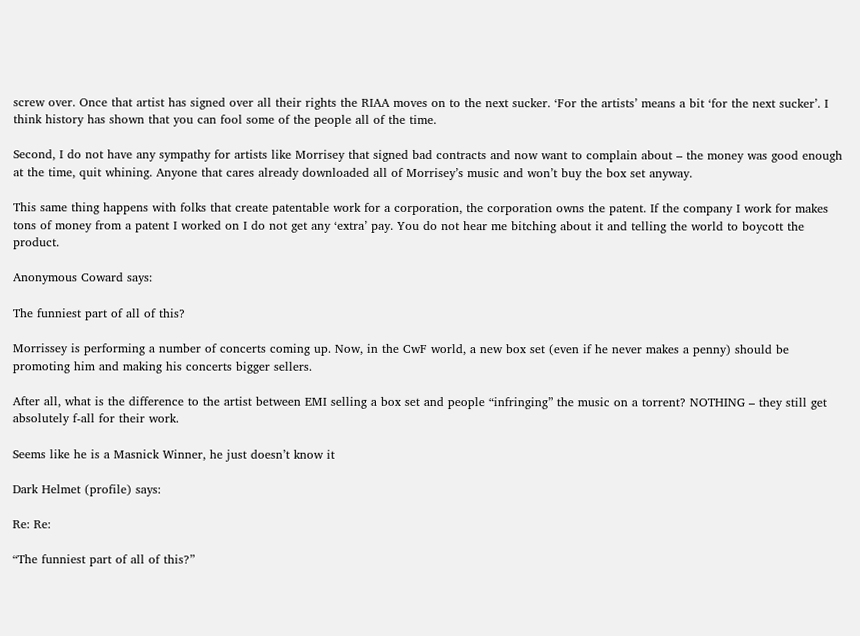screw over. Once that artist has signed over all their rights the RIAA moves on to the next sucker. ‘For the artists’ means a bit ‘for the next sucker’. I think history has shown that you can fool some of the people all of the time.

Second, I do not have any sympathy for artists like Morrisey that signed bad contracts and now want to complain about – the money was good enough at the time, quit whining. Anyone that cares already downloaded all of Morrisey’s music and won’t buy the box set anyway.

This same thing happens with folks that create patentable work for a corporation, the corporation owns the patent. If the company I work for makes tons of money from a patent I worked on I do not get any ‘extra’ pay. You do not hear me bitching about it and telling the world to boycott the product.

Anonymous Coward says:

The funniest part of all of this?

Morrissey is performing a number of concerts coming up. Now, in the CwF world, a new box set (even if he never makes a penny) should be promoting him and making his concerts bigger sellers.

After all, what is the difference to the artist between EMI selling a box set and people “infringing” the music on a torrent? NOTHING – they still get absolutely f-all for their work.

Seems like he is a Masnick Winner, he just doesn’t know it

Dark Helmet (profile) says:

Re: Re:

“The funniest part of all of this?”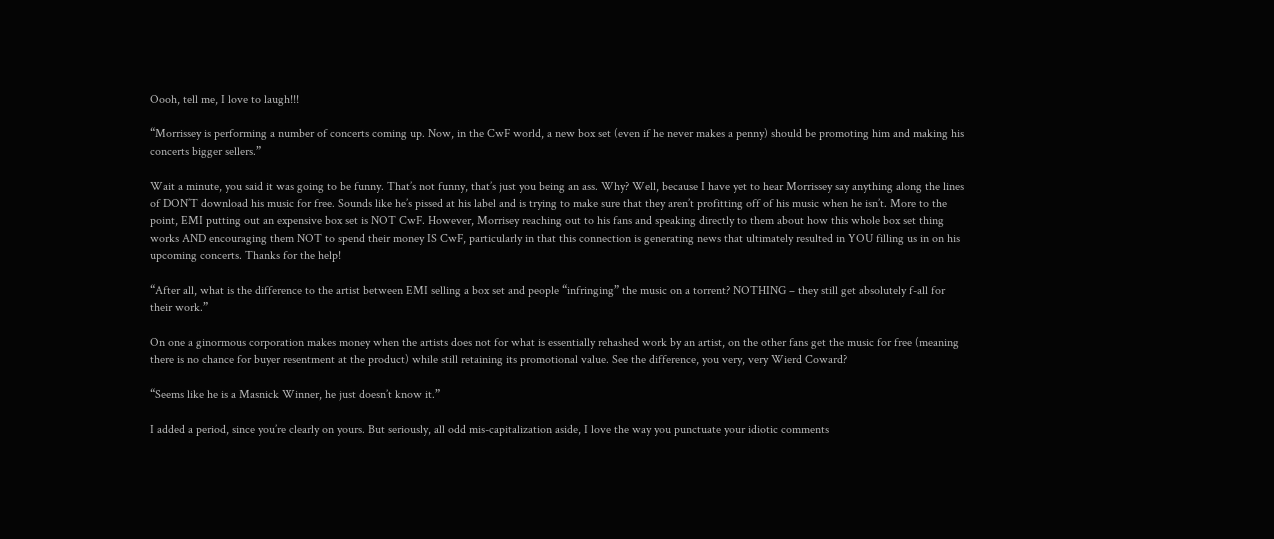Oooh, tell me, I love to laugh!!!

“Morrissey is performing a number of concerts coming up. Now, in the CwF world, a new box set (even if he never makes a penny) should be promoting him and making his concerts bigger sellers.”

Wait a minute, you said it was going to be funny. That’s not funny, that’s just you being an ass. Why? Well, because I have yet to hear Morrissey say anything along the lines of DON’T download his music for free. Sounds like he’s pissed at his label and is trying to make sure that they aren’t profitting off of his music when he isn’t. More to the point, EMI putting out an expensive box set is NOT CwF. However, Morrisey reaching out to his fans and speaking directly to them about how this whole box set thing works AND encouraging them NOT to spend their money IS CwF, particularly in that this connection is generating news that ultimately resulted in YOU filling us in on his upcoming concerts. Thanks for the help!

“After all, what is the difference to the artist between EMI selling a box set and people “infringing” the music on a torrent? NOTHING – they still get absolutely f-all for their work.”

On one a ginormous corporation makes money when the artists does not for what is essentially rehashed work by an artist, on the other fans get the music for free (meaning there is no chance for buyer resentment at the product) while still retaining its promotional value. See the difference, you very, very Wierd Coward?

“Seems like he is a Masnick Winner, he just doesn’t know it.”

I added a period, since you’re clearly on yours. But seriously, all odd mis-capitalization aside, I love the way you punctuate your idiotic comments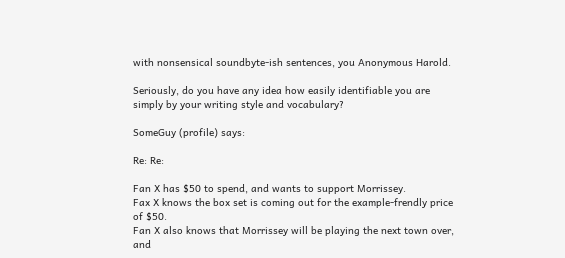with nonsensical soundbyte-ish sentences, you Anonymous Harold.

Seriously, do you have any idea how easily identifiable you are simply by your writing style and vocabulary?

SomeGuy (profile) says:

Re: Re:

Fan X has $50 to spend, and wants to support Morrissey.
Fax X knows the box set is coming out for the example-frendly price of $50.
Fan X also knows that Morrissey will be playing the next town over, and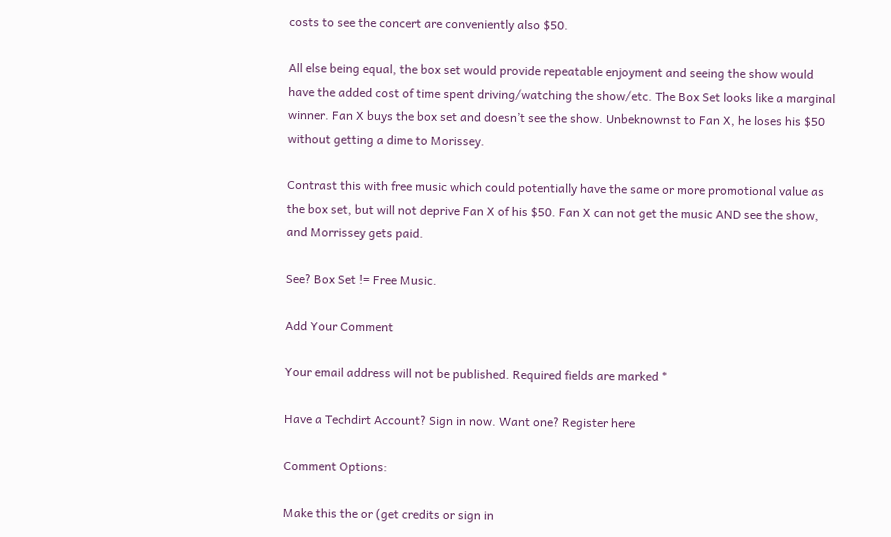costs to see the concert are conveniently also $50.

All else being equal, the box set would provide repeatable enjoyment and seeing the show would have the added cost of time spent driving/watching the show/etc. The Box Set looks like a marginal winner. Fan X buys the box set and doesn’t see the show. Unbeknownst to Fan X, he loses his $50 without getting a dime to Morissey.

Contrast this with free music which could potentially have the same or more promotional value as the box set, but will not deprive Fan X of his $50. Fan X can not get the music AND see the show, and Morrissey gets paid.

See? Box Set != Free Music.

Add Your Comment

Your email address will not be published. Required fields are marked *

Have a Techdirt Account? Sign in now. Want one? Register here

Comment Options:

Make this the or (get credits or sign in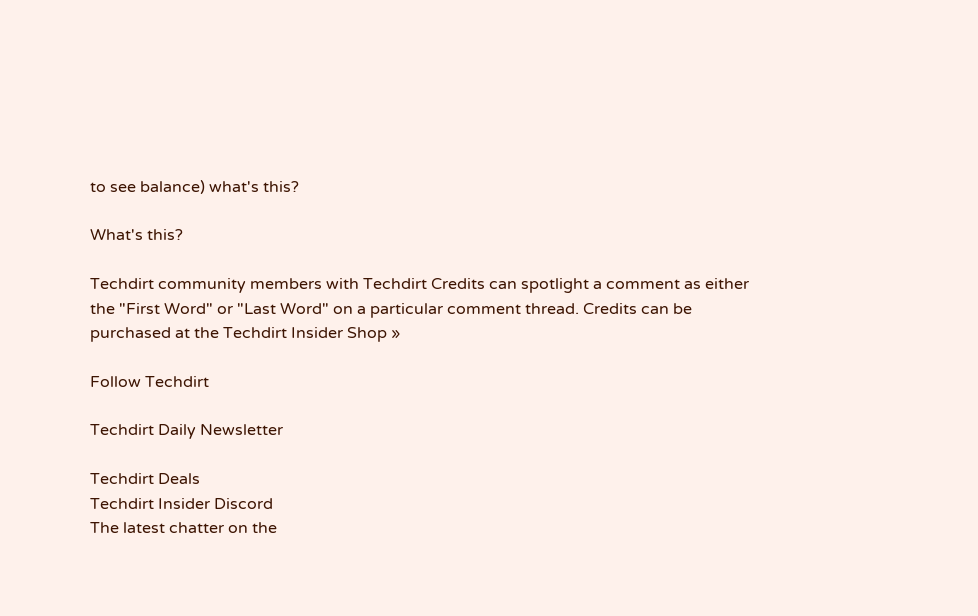to see balance) what's this?

What's this?

Techdirt community members with Techdirt Credits can spotlight a comment as either the "First Word" or "Last Word" on a particular comment thread. Credits can be purchased at the Techdirt Insider Shop »

Follow Techdirt

Techdirt Daily Newsletter

Techdirt Deals
Techdirt Insider Discord
The latest chatter on the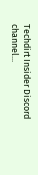Techdirt Insider Discord channel...